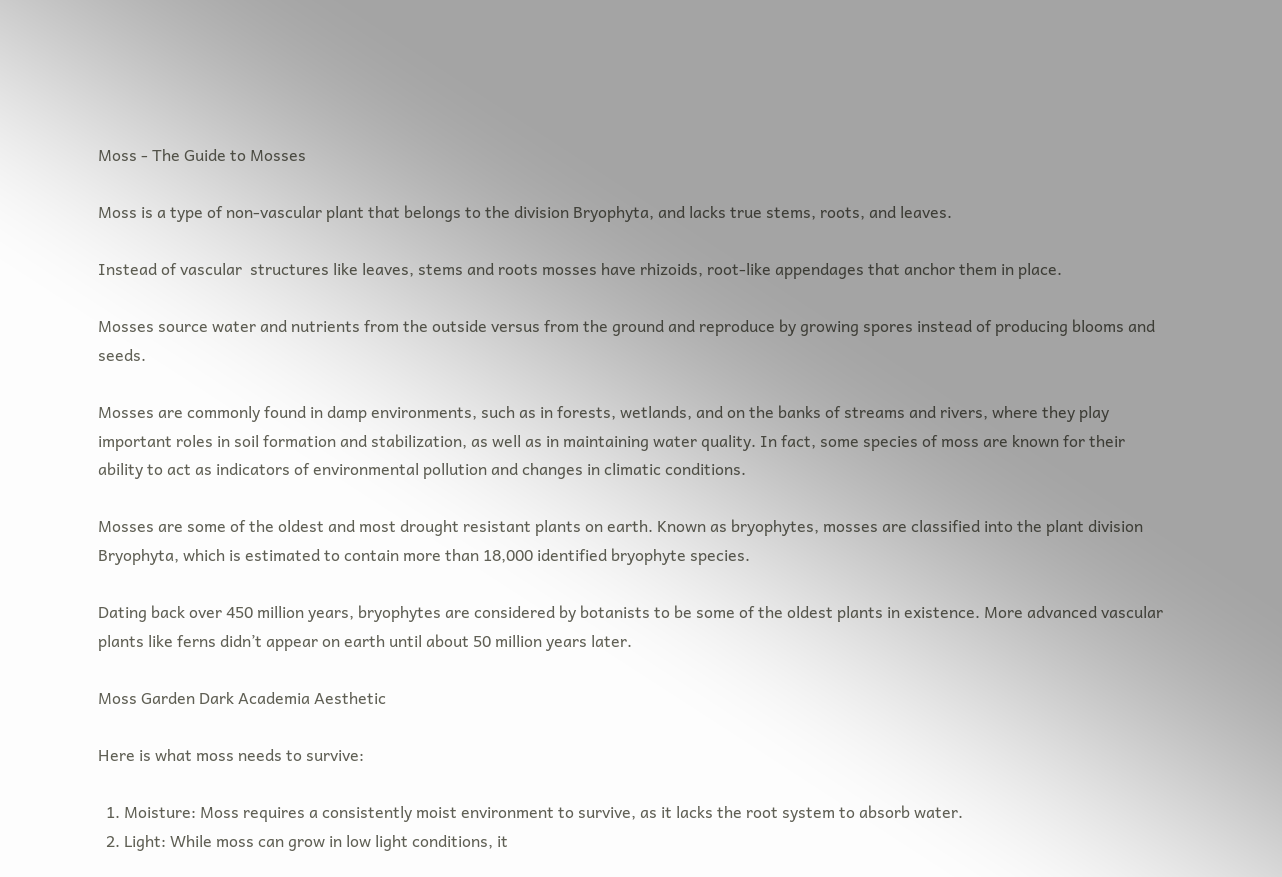Moss - The Guide to Mosses

Moss is a type of non-vascular plant that belongs to the division Bryophyta, and lacks true stems, roots, and leaves.

Instead of vascular  structures like leaves, stems and roots mosses have rhizoids, root-like appendages that anchor them in place.

Mosses source water and nutrients from the outside versus from the ground and reproduce by growing spores instead of producing blooms and seeds.

Mosses are commonly found in damp environments, such as in forests, wetlands, and on the banks of streams and rivers, where they play important roles in soil formation and stabilization, as well as in maintaining water quality. In fact, some species of moss are known for their ability to act as indicators of environmental pollution and changes in climatic conditions.

Mosses are some of the oldest and most drought resistant plants on earth. Known as bryophytes, mosses are classified into the plant division Bryophyta, which is estimated to contain more than 18,000 identified bryophyte species.

Dating back over 450 million years, bryophytes are considered by botanists to be some of the oldest plants in existence. More advanced vascular plants like ferns didn’t appear on earth until about 50 million years later.

Moss Garden Dark Academia Aesthetic

Here is what moss needs to survive:

  1. Moisture: Moss requires a consistently moist environment to survive, as it lacks the root system to absorb water.
  2. Light: While moss can grow in low light conditions, it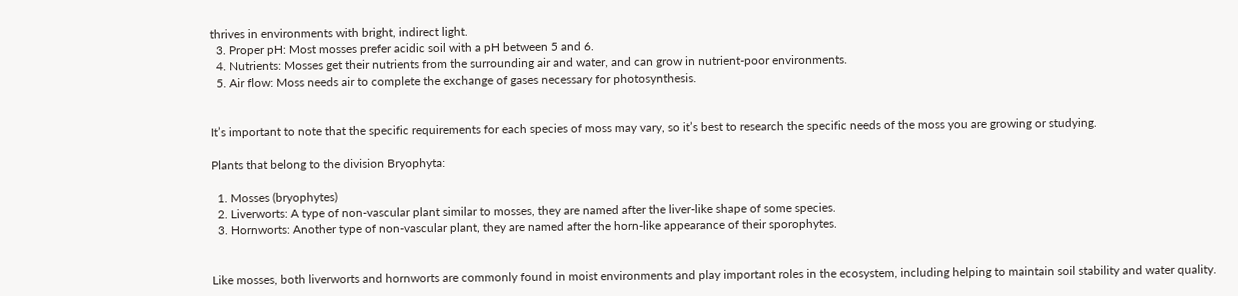thrives in environments with bright, indirect light.
  3. Proper pH: Most mosses prefer acidic soil with a pH between 5 and 6.
  4. Nutrients: Mosses get their nutrients from the surrounding air and water, and can grow in nutrient-poor environments.
  5. Air flow: Moss needs air to complete the exchange of gases necessary for photosynthesis.


It’s important to note that the specific requirements for each species of moss may vary, so it’s best to research the specific needs of the moss you are growing or studying.

Plants that belong to the division Bryophyta:

  1. Mosses (bryophytes)
  2. Liverworts: A type of non-vascular plant similar to mosses, they are named after the liver-like shape of some species.
  3. Hornworts: Another type of non-vascular plant, they are named after the horn-like appearance of their sporophytes.


Like mosses, both liverworts and hornworts are commonly found in moist environments and play important roles in the ecosystem, including helping to maintain soil stability and water quality.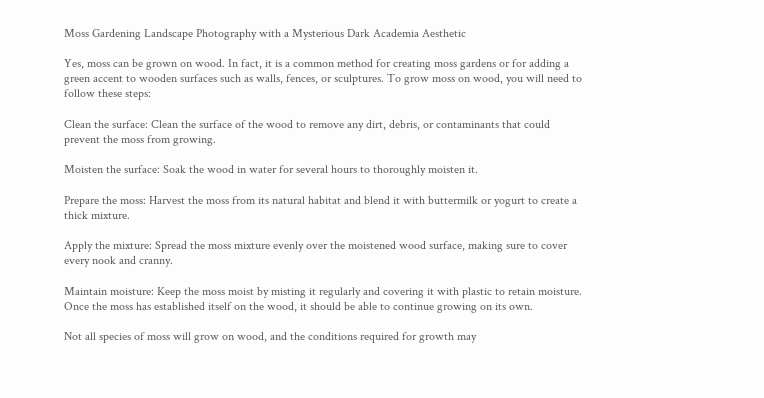Moss Gardening Landscape Photography with a Mysterious Dark Academia Aesthetic

Yes, moss can be grown on wood. In fact, it is a common method for creating moss gardens or for adding a green accent to wooden surfaces such as walls, fences, or sculptures. To grow moss on wood, you will need to follow these steps:

Clean the surface: Clean the surface of the wood to remove any dirt, debris, or contaminants that could prevent the moss from growing.

Moisten the surface: Soak the wood in water for several hours to thoroughly moisten it.

Prepare the moss: Harvest the moss from its natural habitat and blend it with buttermilk or yogurt to create a thick mixture.

Apply the mixture: Spread the moss mixture evenly over the moistened wood surface, making sure to cover every nook and cranny.

Maintain moisture: Keep the moss moist by misting it regularly and covering it with plastic to retain moisture. Once the moss has established itself on the wood, it should be able to continue growing on its own.

Not all species of moss will grow on wood, and the conditions required for growth may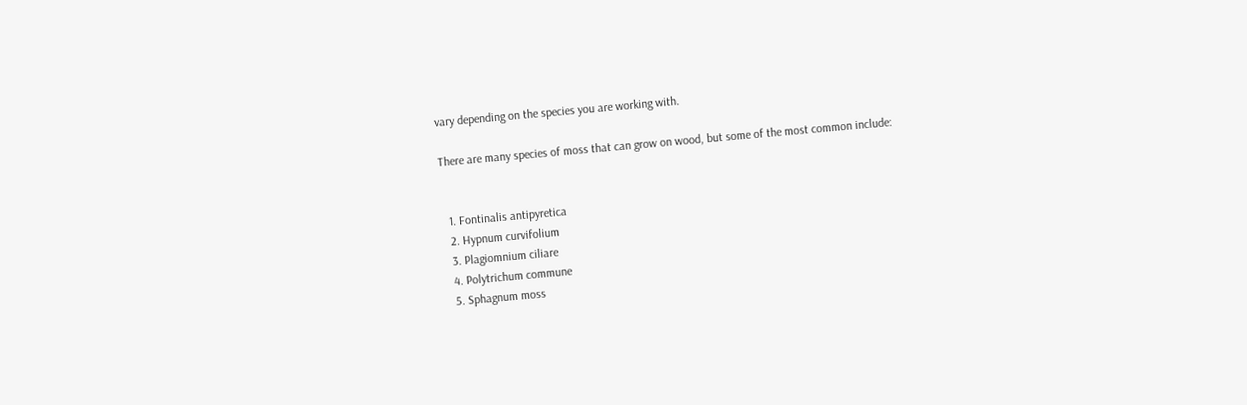vary depending on the species you are working with.

There are many species of moss that can grow on wood, but some of the most common include:


  1. Fontinalis antipyretica
  2. Hypnum curvifolium
  3. Plagiomnium ciliare
  4. Polytrichum commune
  5. Sphagnum moss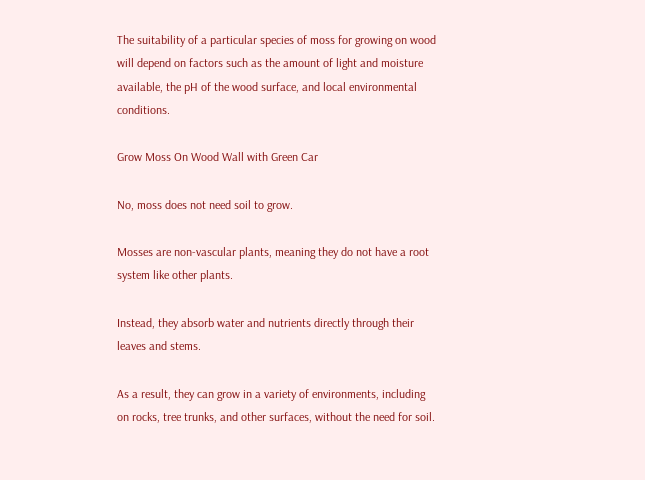The suitability of a particular species of moss for growing on wood will depend on factors such as the amount of light and moisture available, the pH of the wood surface, and local environmental conditions.

Grow Moss On Wood Wall with Green Car

No, moss does not need soil to grow.

Mosses are non-vascular plants, meaning they do not have a root system like other plants.

Instead, they absorb water and nutrients directly through their leaves and stems.

As a result, they can grow in a variety of environments, including on rocks, tree trunks, and other surfaces, without the need for soil.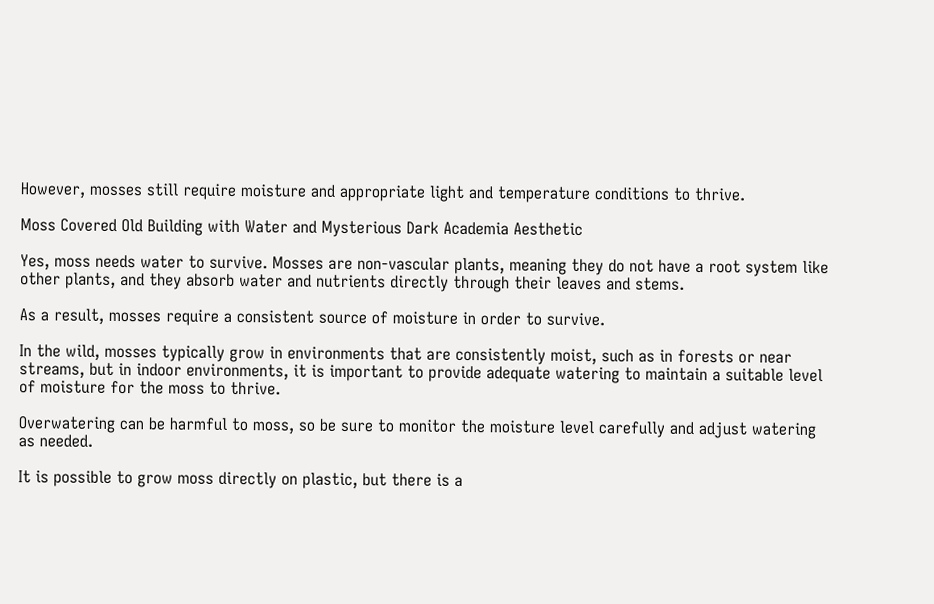However, mosses still require moisture and appropriate light and temperature conditions to thrive.

Moss Covered Old Building with Water and Mysterious Dark Academia Aesthetic

Yes, moss needs water to survive. Mosses are non-vascular plants, meaning they do not have a root system like other plants, and they absorb water and nutrients directly through their leaves and stems.

As a result, mosses require a consistent source of moisture in order to survive.

In the wild, mosses typically grow in environments that are consistently moist, such as in forests or near streams, but in indoor environments, it is important to provide adequate watering to maintain a suitable level of moisture for the moss to thrive.

Overwatering can be harmful to moss, so be sure to monitor the moisture level carefully and adjust watering as needed.

It is possible to grow moss directly on plastic, but there is a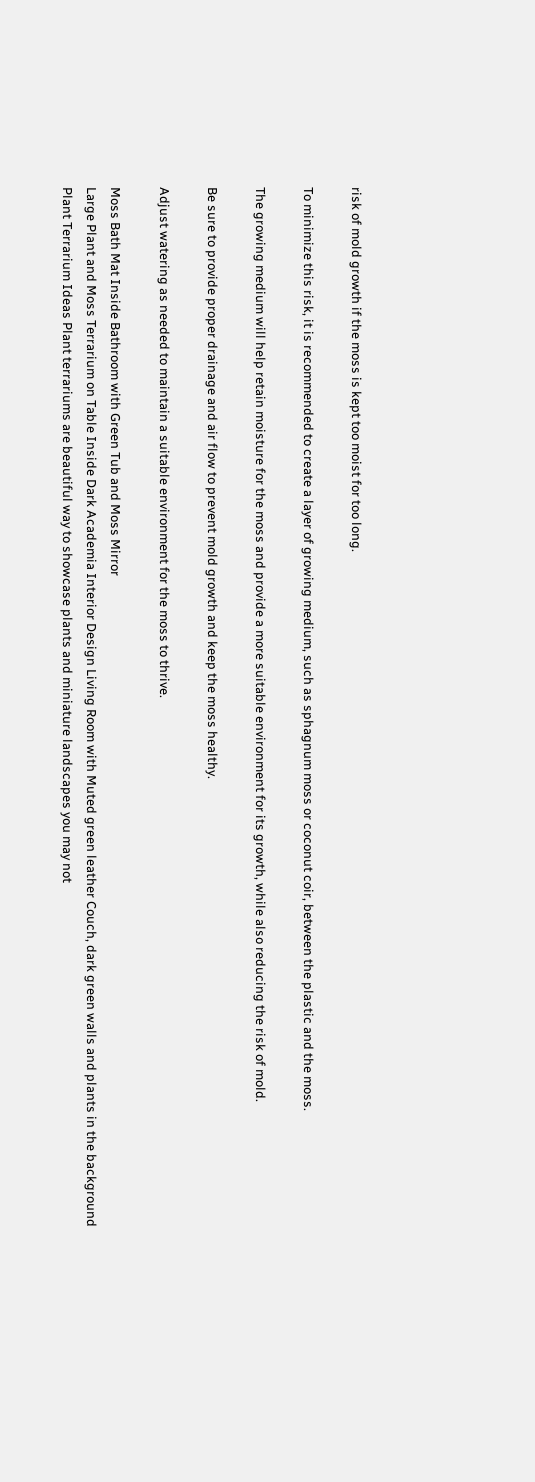risk of mold growth if the moss is kept too moist for too long.

To minimize this risk, it is recommended to create a layer of growing medium, such as sphagnum moss or coconut coir, between the plastic and the moss.

The growing medium will help retain moisture for the moss and provide a more suitable environment for its growth, while also reducing the risk of mold.

Be sure to provide proper drainage and air flow to prevent mold growth and keep the moss healthy.

Adjust watering as needed to maintain a suitable environment for the moss to thrive.

Moss Bath Mat Inside Bathroom with Green Tub and Moss Mirror
Large Plant and Moss Terrarium on Table Inside Dark Academia Interior Design Living Room with Muted green leather Couch, dark green walls and plants in the background
Plant Terrarium Ideas Plant terrariums are beautiful way to showcase plants and miniature landscapes you may not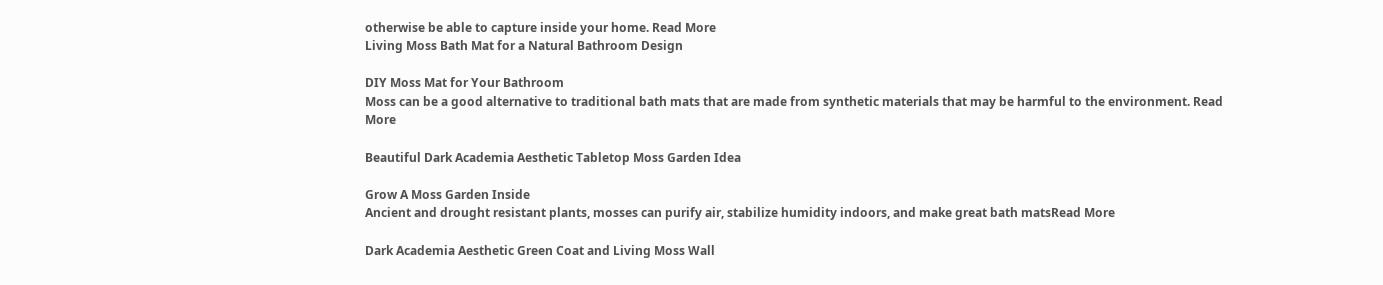otherwise be able to capture inside your home. Read More
Living Moss Bath Mat for a Natural Bathroom Design

DIY Moss Mat for Your Bathroom
Moss can be a good alternative to traditional bath mats that are made from synthetic materials that may be harmful to the environment. Read More

Beautiful Dark Academia Aesthetic Tabletop Moss Garden Idea

Grow A Moss Garden Inside
Ancient and drought resistant plants, mosses can purify air, stabilize humidity indoors, and make great bath matsRead More

Dark Academia Aesthetic Green Coat and Living Moss Wall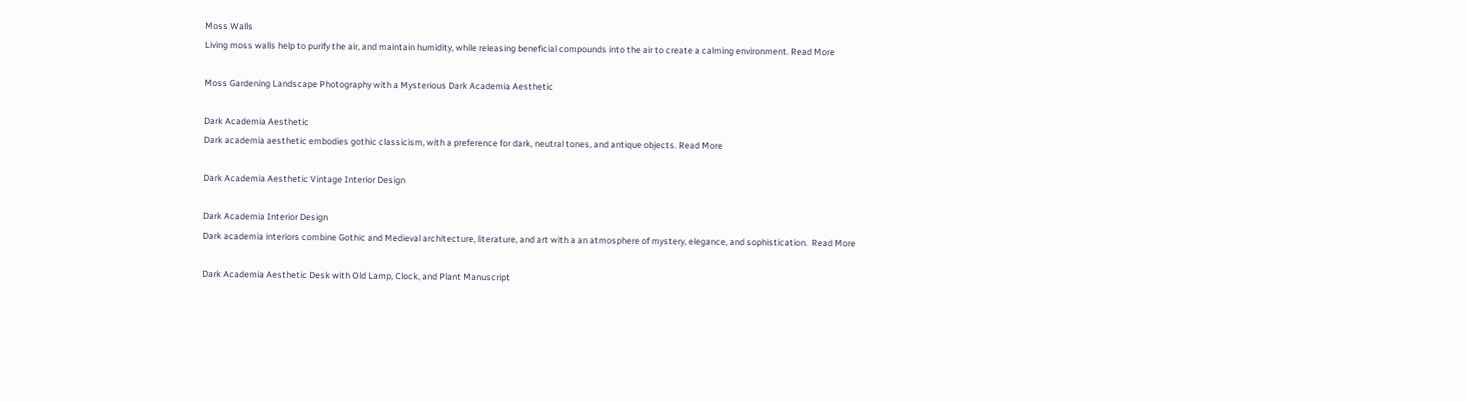Moss Walls
Living moss walls help to purify the air, and maintain humidity, while releasing beneficial compounds into the air to create a calming environment. Read More

Moss Gardening Landscape Photography with a Mysterious Dark Academia Aesthetic

Dark Academia Aesthetic
Dark academia aesthetic embodies gothic classicism, with a preference for dark, neutral tones, and antique objects. Read More

Dark Academia Aesthetic Vintage Interior Design

Dark Academia Interior Design
Dark academia interiors combine Gothic and Medieval architecture, literature, and art with a an atmosphere of mystery, elegance, and sophistication.  Read More

Dark Academia Aesthetic Desk with Old Lamp, Clock, and Plant Manuscript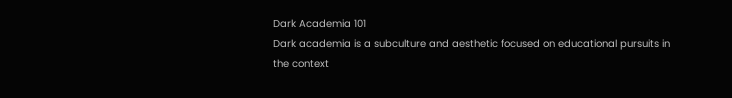Dark Academia 101
Dark academia is a subculture and aesthetic focused on educational pursuits in the context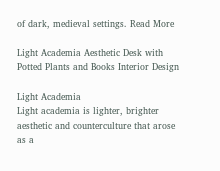of dark, medieval settings. Read More

Light Academia Aesthetic Desk with Potted Plants and Books Interior Design

Light Academia
Light academia is lighter, brighter aesthetic and counterculture that arose as a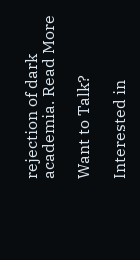rejection of dark academia. Read More

Want to Talk?

Interested in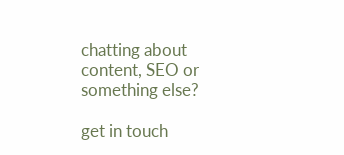chatting about content, SEO or something else?

get in touch